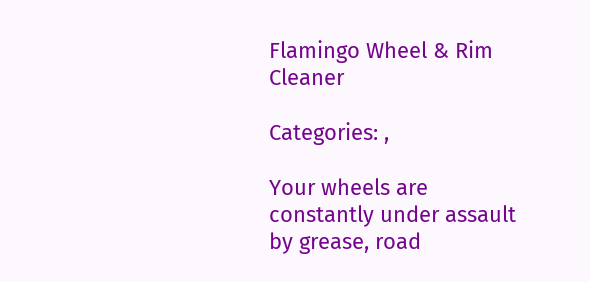Flamingo Wheel & Rim Cleaner

Categories: ,

Your wheels are constantly under assault by grease, road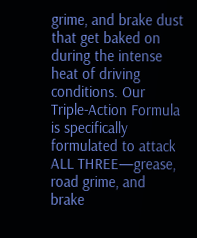grime, and brake dust that get baked on during the intense heat of driving conditions. Our Triple-Action Formula is specifically formulated to attack ALL THREE—grease, road grime, and brake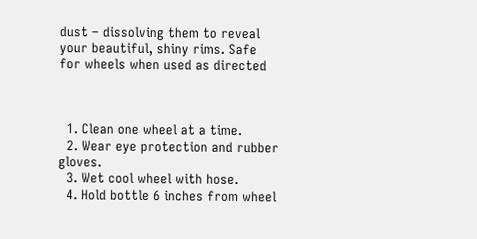dust – dissolving them to reveal your beautiful, shiny rims. Safe for wheels when used as directed



  1. Clean one wheel at a time.
  2. Wear eye protection and rubber gloves.
  3. Wet cool wheel with hose.
  4. Hold bottle 6 inches from wheel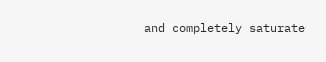and completely saturate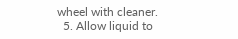wheel with cleaner.
  5. Allow liquid to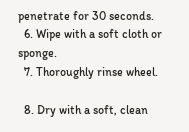penetrate for 30 seconds.
  6. Wipe with a soft cloth or sponge.
  7. Thoroughly rinse wheel.

  8. Dry with a soft, clean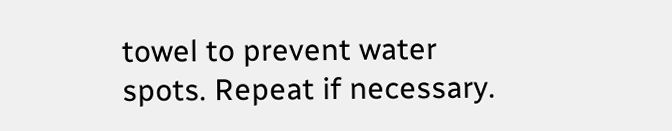towel to prevent water spots. Repeat if necessary.